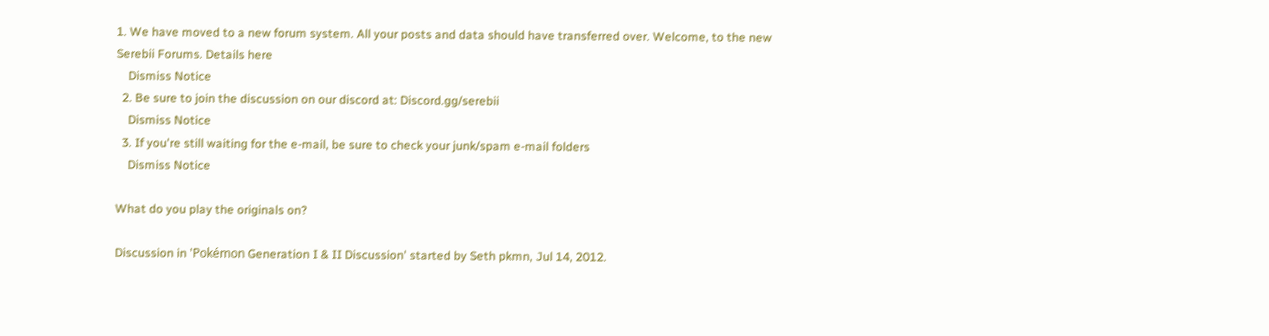1. We have moved to a new forum system. All your posts and data should have transferred over. Welcome, to the new Serebii Forums. Details here
    Dismiss Notice
  2. Be sure to join the discussion on our discord at: Discord.gg/serebii
    Dismiss Notice
  3. If you're still waiting for the e-mail, be sure to check your junk/spam e-mail folders
    Dismiss Notice

What do you play the originals on?

Discussion in 'Pokémon Generation I & II Discussion' started by Seth pkmn, Jul 14, 2012.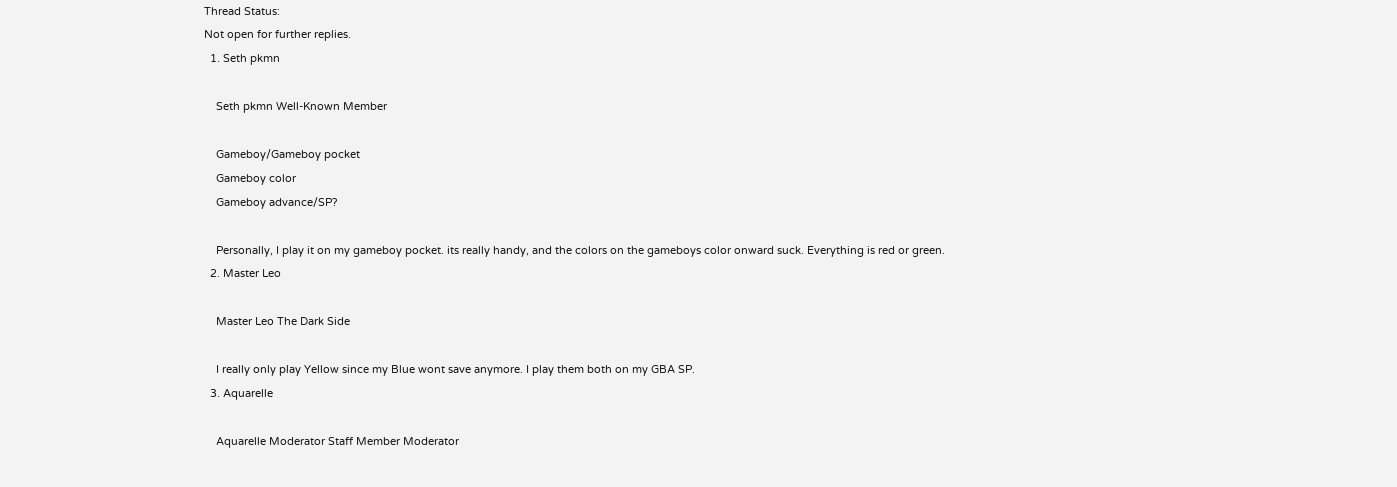Thread Status:
Not open for further replies.
  1. Seth pkmn

    Seth pkmn Well-Known Member

    Gameboy/Gameboy pocket
    Gameboy color
    Gameboy advance/SP?

    Personally, I play it on my gameboy pocket. its really handy, and the colors on the gameboys color onward suck. Everything is red or green.
  2. Master Leo

    Master Leo The Dark Side

    I really only play Yellow since my Blue wont save anymore. I play them both on my GBA SP.
  3. Aquarelle

    Aquarelle Moderator Staff Member Moderator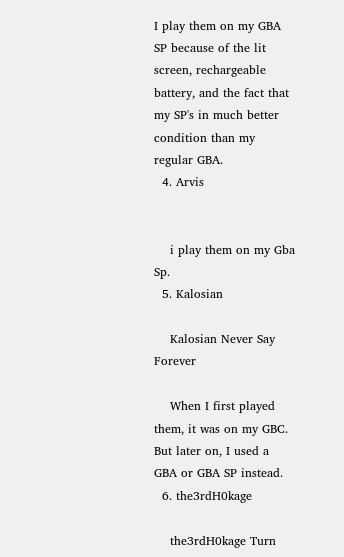I play them on my GBA SP because of the lit screen, rechargeable battery, and the fact that my SP's in much better condition than my regular GBA.
  4. Arvis


    i play them on my Gba Sp.
  5. Kalosian

    Kalosian Never Say Forever

    When I first played them, it was on my GBC. But later on, I used a GBA or GBA SP instead.
  6. the3rdH0kage

    the3rdH0kage Turn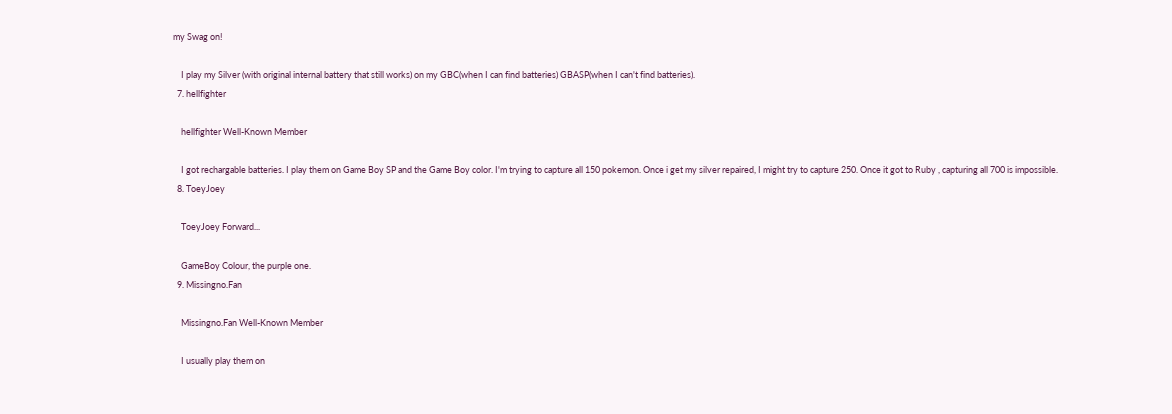my Swag on!

    I play my Silver (with original internal battery that still works) on my GBC(when I can find batteries) GBASP(when I can't find batteries).
  7. hellfighter

    hellfighter Well-Known Member

    I got rechargable batteries. I play them on Game Boy SP and the Game Boy color. I'm trying to capture all 150 pokemon. Once i get my silver repaired, I might try to capture 250. Once it got to Ruby , capturing all 700 is impossible.
  8. ToeyJoey

    ToeyJoey Forward...

    GameBoy Colour, the purple one.
  9. Missingno.Fan

    Missingno.Fan Well-Known Member

    I usually play them on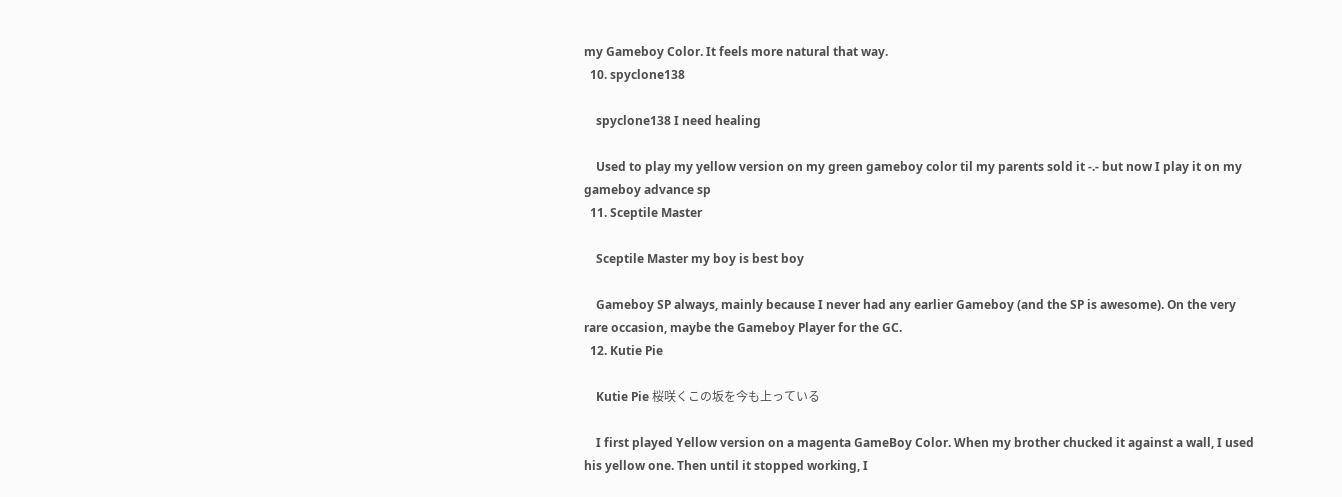my Gameboy Color. It feels more natural that way.
  10. spyclone138

    spyclone138 I need healing

    Used to play my yellow version on my green gameboy color til my parents sold it -.- but now I play it on my gameboy advance sp
  11. Sceptile Master

    Sceptile Master my boy is best boy

    Gameboy SP always, mainly because I never had any earlier Gameboy (and the SP is awesome). On the very rare occasion, maybe the Gameboy Player for the GC.
  12. Kutie Pie

    Kutie Pie 桜咲くこの坂を今も上っている

    I first played Yellow version on a magenta GameBoy Color. When my brother chucked it against a wall, I used his yellow one. Then until it stopped working, I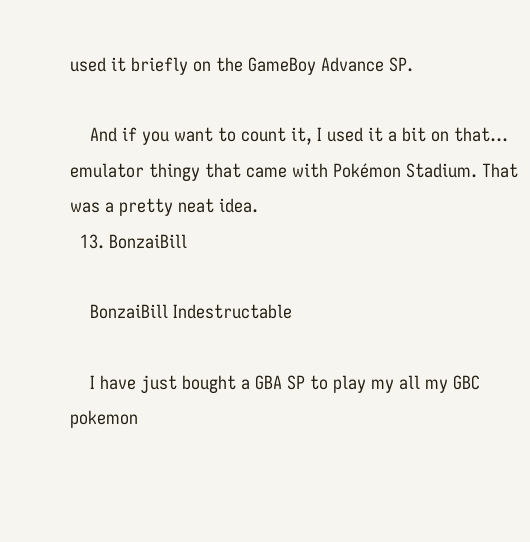used it briefly on the GameBoy Advance SP.

    And if you want to count it, I used it a bit on that... emulator thingy that came with Pokémon Stadium. That was a pretty neat idea.
  13. BonzaiBill

    BonzaiBill Indestructable

    I have just bought a GBA SP to play my all my GBC pokemon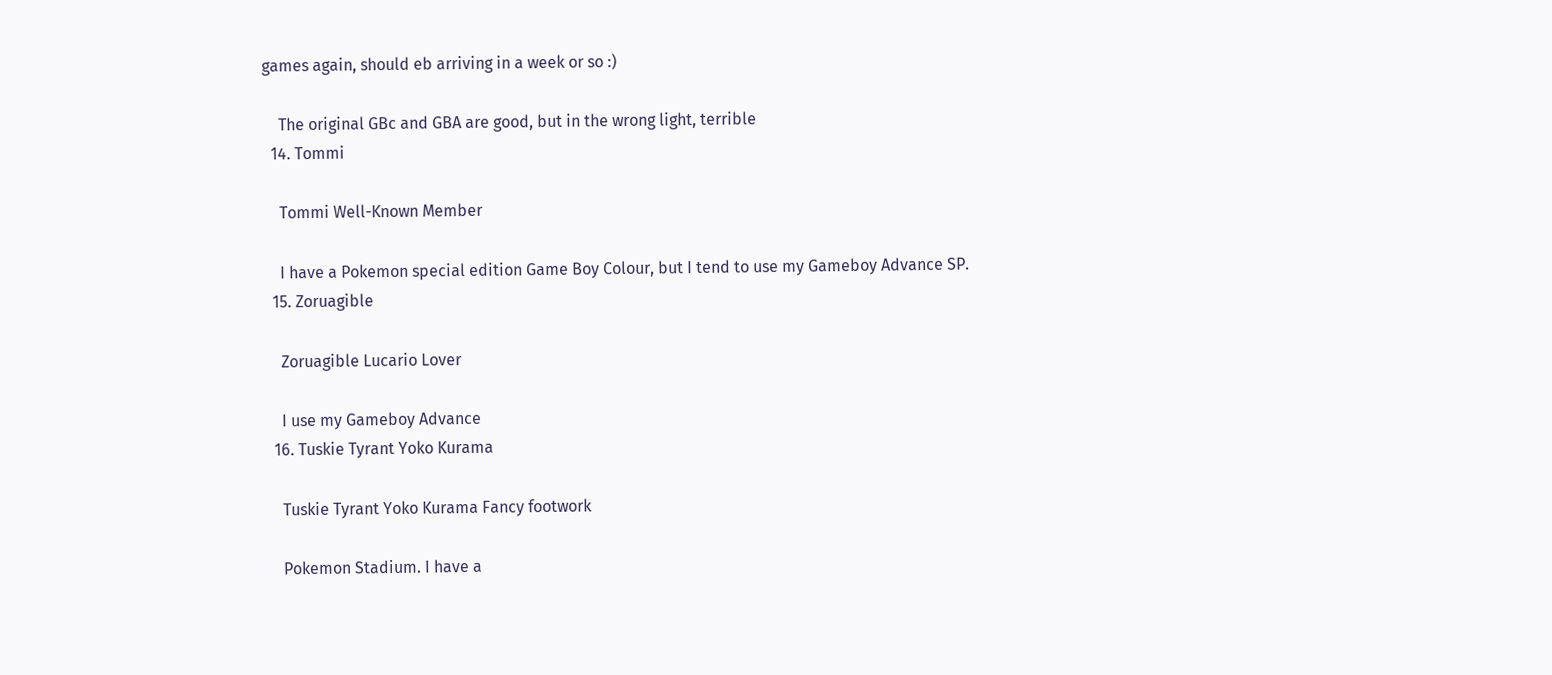games again, should eb arriving in a week or so :)

    The original GBc and GBA are good, but in the wrong light, terrible
  14. Tommi

    Tommi Well-Known Member

    I have a Pokemon special edition Game Boy Colour, but I tend to use my Gameboy Advance SP.
  15. Zoruagible

    Zoruagible Lucario Lover

    I use my Gameboy Advance
  16. Tuskie Tyrant Yoko Kurama

    Tuskie Tyrant Yoko Kurama Fancy footwork

    Pokemon Stadium. I have a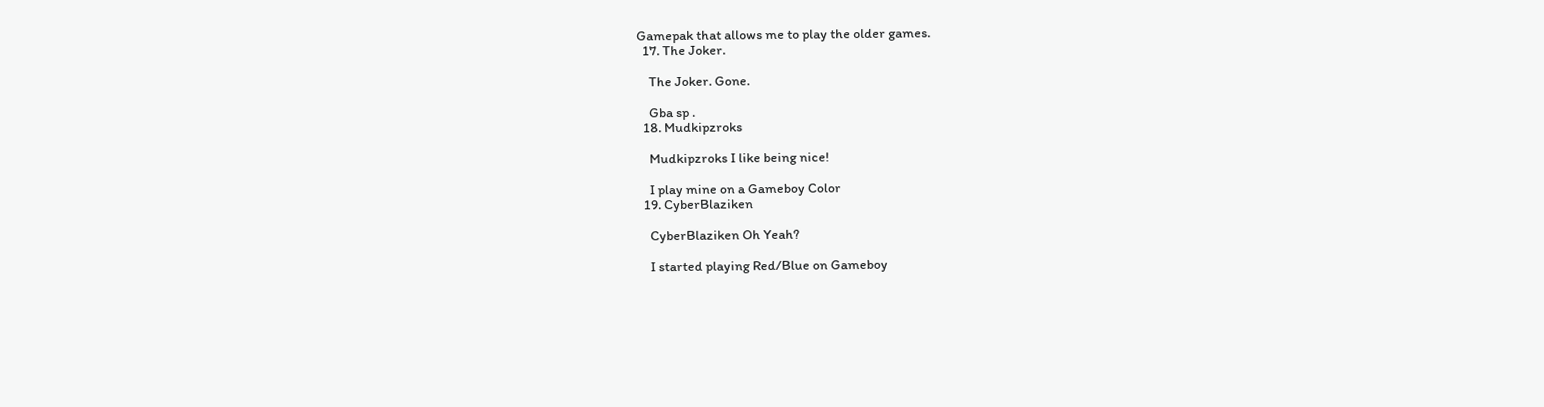Gamepak that allows me to play the older games.
  17. The Joker.

    The Joker. Gone.

    Gba sp .
  18. Mudkipzroks

    Mudkipzroks I like being nice!

    I play mine on a Gameboy Color
  19. CyberBlaziken

    CyberBlaziken Oh Yeah?

    I started playing Red/Blue on Gameboy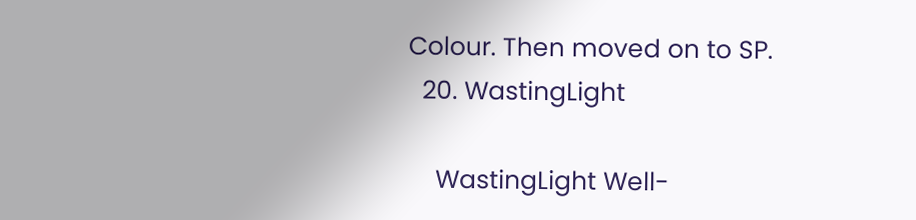Colour. Then moved on to SP.
  20. WastingLight

    WastingLight Well-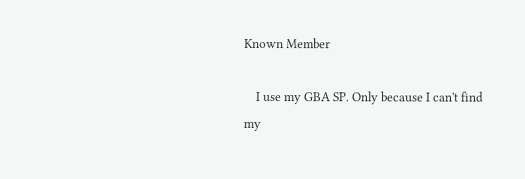Known Member

    I use my GBA SP. Only because I can't find my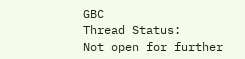GBC
Thread Status:
Not open for further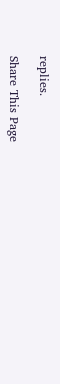replies.

Share This Page